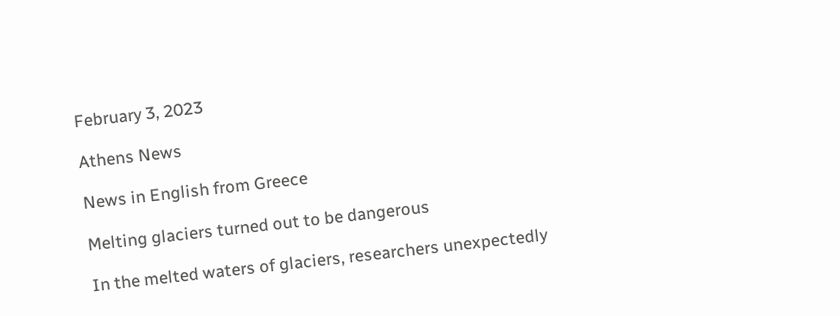February 3, 2023

Athens News

News in English from Greece

Melting glaciers turned out to be dangerous

In the melted waters of glaciers, researchers unexpectedly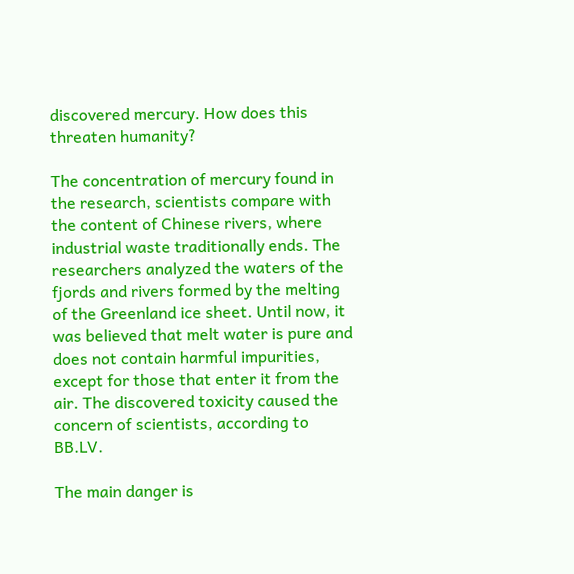discovered mercury. How does this threaten humanity?

The concentration of mercury found in the research, scientists compare with the content of Chinese rivers, where industrial waste traditionally ends. The researchers analyzed the waters of the fjords and rivers formed by the melting of the Greenland ice sheet. Until now, it was believed that melt water is pure and does not contain harmful impurities, except for those that enter it from the air. The discovered toxicity caused the concern of scientists, according to BB.LV.

The main danger is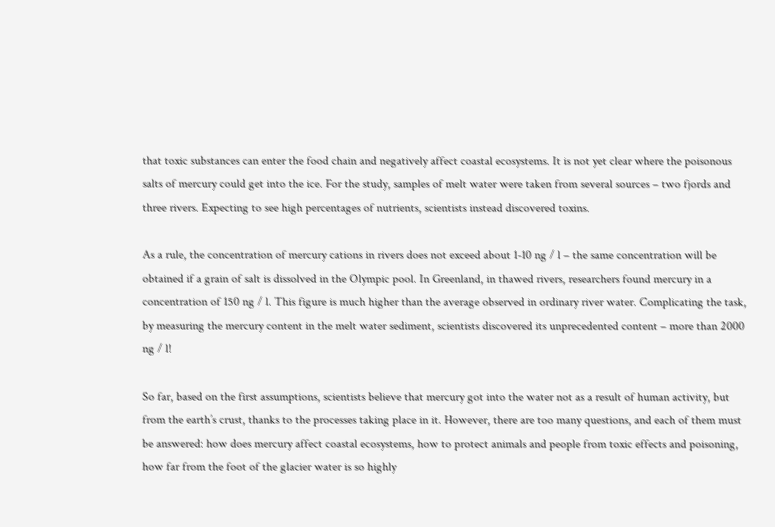that toxic substances can enter the food chain and negatively affect coastal ecosystems. It is not yet clear where the poisonous salts of mercury could get into the ice. For the study, samples of melt water were taken from several sources – two fjords and three rivers. Expecting to see high percentages of nutrients, scientists instead discovered toxins.

As a rule, the concentration of mercury cations in rivers does not exceed about 1-10 ng / l – the same concentration will be obtained if a grain of salt is dissolved in the Olympic pool. In Greenland, in thawed rivers, researchers found mercury in a concentration of 150 ng / l. This figure is much higher than the average observed in ordinary river water. Complicating the task, by measuring the mercury content in the melt water sediment, scientists discovered its unprecedented content – more than 2000 ng / l!

So far, based on the first assumptions, scientists believe that mercury got into the water not as a result of human activity, but from the earth’s crust, thanks to the processes taking place in it. However, there are too many questions, and each of them must be answered: how does mercury affect coastal ecosystems, how to protect animals and people from toxic effects and poisoning, how far from the foot of the glacier water is so highly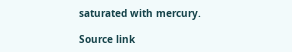saturated with mercury.

Source link